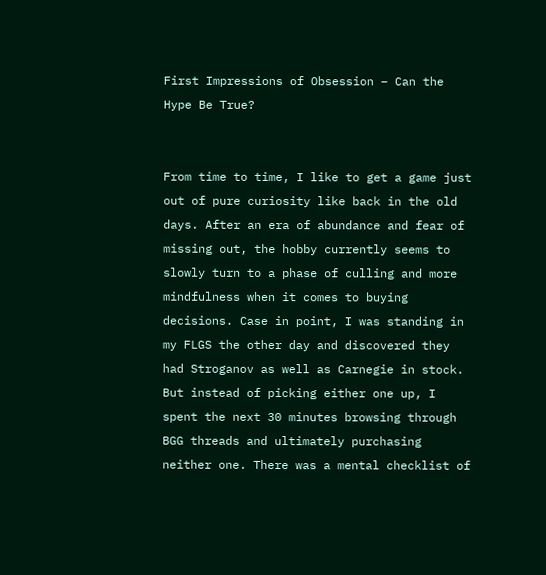First Impressions of Obsession – Can the Hype Be True?


From time to time, I like to get a game just out of pure curiosity like back in the old days. After an era of abundance and fear of missing out, the hobby currently seems to slowly turn to a phase of culling and more mindfulness when it comes to buying decisions. Case in point, I was standing in my FLGS the other day and discovered they had Stroganov as well as Carnegie in stock. But instead of picking either one up, I spent the next 30 minutes browsing through BGG threads and ultimately purchasing neither one. There was a mental checklist of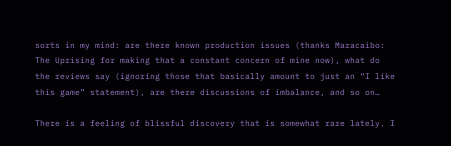sorts in my mind: are there known production issues (thanks Maracaibo: The Uprising for making that a constant concern of mine now), what do the reviews say (ignoring those that basically amount to just an “I like this game” statement), are there discussions of imbalance, and so on…

There is a feeling of blissful discovery that is somewhat rare lately. I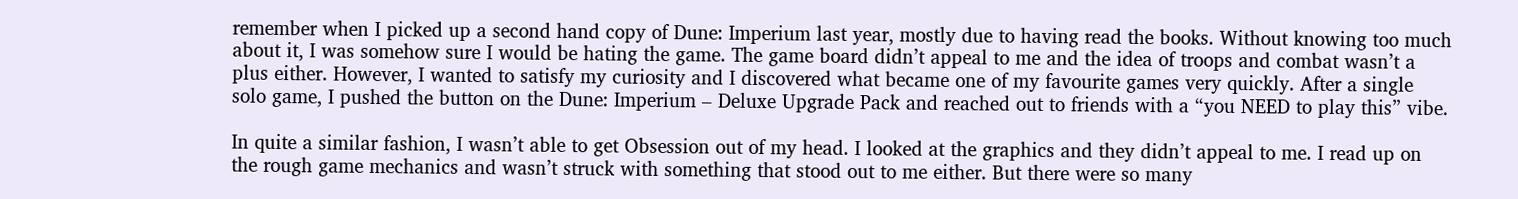remember when I picked up a second hand copy of Dune: Imperium last year, mostly due to having read the books. Without knowing too much about it, I was somehow sure I would be hating the game. The game board didn’t appeal to me and the idea of troops and combat wasn’t a plus either. However, I wanted to satisfy my curiosity and I discovered what became one of my favourite games very quickly. After a single solo game, I pushed the button on the Dune: Imperium – Deluxe Upgrade Pack and reached out to friends with a “you NEED to play this” vibe.

In quite a similar fashion, I wasn’t able to get Obsession out of my head. I looked at the graphics and they didn’t appeal to me. I read up on the rough game mechanics and wasn’t struck with something that stood out to me either. But there were so many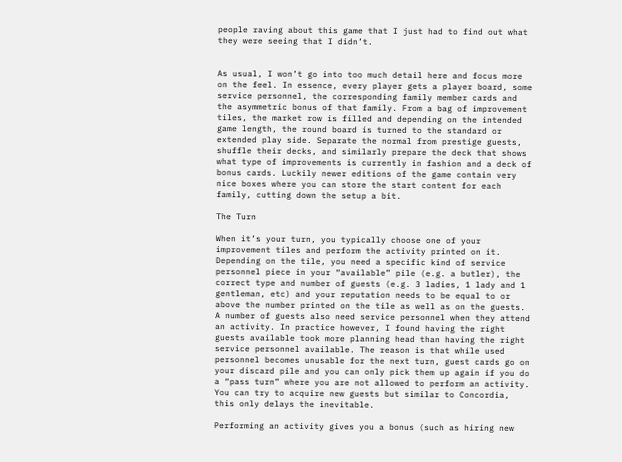people raving about this game that I just had to find out what they were seeing that I didn’t.


As usual, I won’t go into too much detail here and focus more on the feel. In essence, every player gets a player board, some service personnel, the corresponding family member cards and the asymmetric bonus of that family. From a bag of improvement tiles, the market row is filled and depending on the intended game length, the round board is turned to the standard or extended play side. Separate the normal from prestige guests, shuffle their decks, and similarly prepare the deck that shows what type of improvements is currently in fashion and a deck of bonus cards. Luckily newer editions of the game contain very nice boxes where you can store the start content for each family, cutting down the setup a bit.

The Turn

When it’s your turn, you typically choose one of your improvement tiles and perform the activity printed on it. Depending on the tile, you need a specific kind of service personnel piece in your “available” pile (e.g. a butler), the correct type and number of guests (e.g. 3 ladies, 1 lady and 1 gentleman, etc) and your reputation needs to be equal to or above the number printed on the tile as well as on the guests. A number of guests also need service personnel when they attend an activity. In practice however, I found having the right guests available took more planning head than having the right service personnel available. The reason is that while used personnel becomes unusable for the next turn, guest cards go on your discard pile and you can only pick them up again if you do a “pass turn” where you are not allowed to perform an activity. You can try to acquire new guests but similar to Concordia, this only delays the inevitable.

Performing an activity gives you a bonus (such as hiring new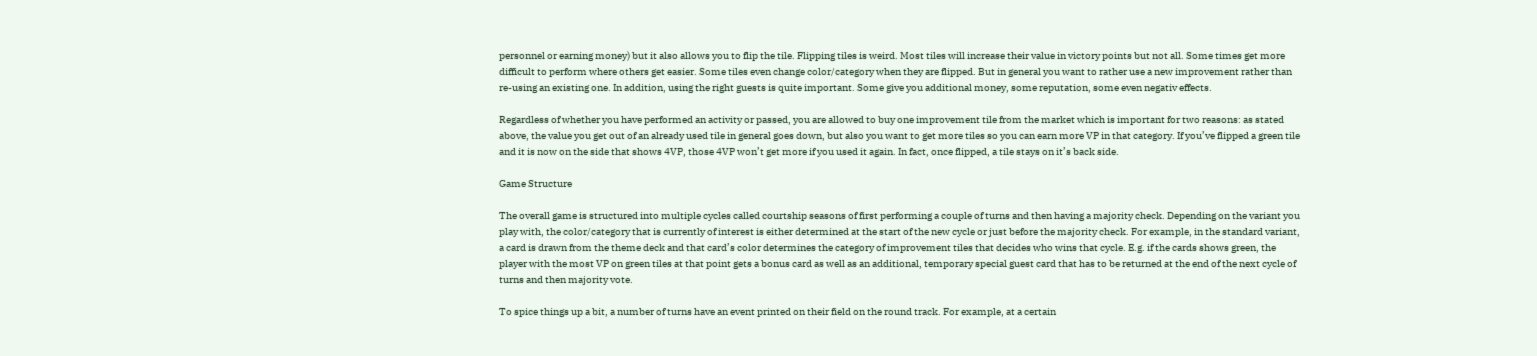personnel or earning money) but it also allows you to flip the tile. Flipping tiles is weird. Most tiles will increase their value in victory points but not all. Some times get more difficult to perform where others get easier. Some tiles even change color/category when they are flipped. But in general you want to rather use a new improvement rather than re-using an existing one. In addition, using the right guests is quite important. Some give you additional money, some reputation, some even negativ effects.

Regardless of whether you have performed an activity or passed, you are allowed to buy one improvement tile from the market which is important for two reasons: as stated above, the value you get out of an already used tile in general goes down, but also you want to get more tiles so you can earn more VP in that category. If you’ve flipped a green tile and it is now on the side that shows 4VP, those 4VP won’t get more if you used it again. In fact, once flipped, a tile stays on it’s back side.

Game Structure

The overall game is structured into multiple cycles called courtship seasons of first performing a couple of turns and then having a majority check. Depending on the variant you play with, the color/category that is currently of interest is either determined at the start of the new cycle or just before the majority check. For example, in the standard variant, a card is drawn from the theme deck and that card’s color determines the category of improvement tiles that decides who wins that cycle. E.g. if the cards shows green, the player with the most VP on green tiles at that point gets a bonus card as well as an additional, temporary special guest card that has to be returned at the end of the next cycle of turns and then majority vote.

To spice things up a bit, a number of turns have an event printed on their field on the round track. For example, at a certain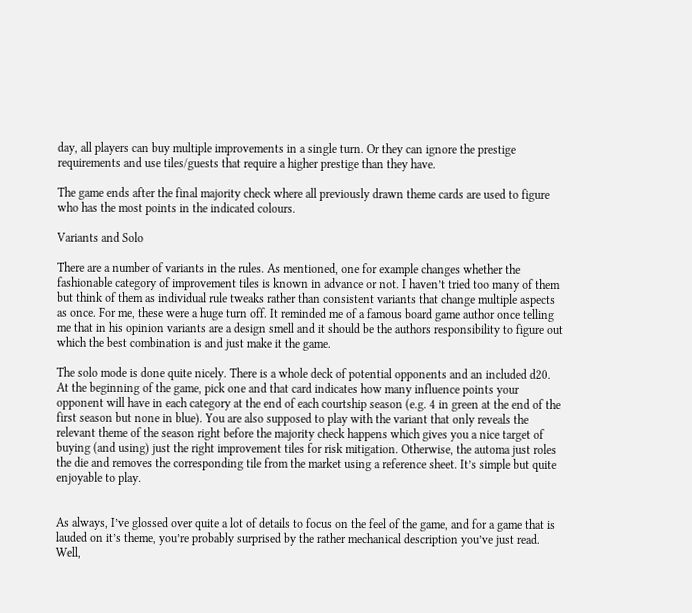day, all players can buy multiple improvements in a single turn. Or they can ignore the prestige requirements and use tiles/guests that require a higher prestige than they have.

The game ends after the final majority check where all previously drawn theme cards are used to figure who has the most points in the indicated colours.

Variants and Solo

There are a number of variants in the rules. As mentioned, one for example changes whether the fashionable category of improvement tiles is known in advance or not. I haven’t tried too many of them but think of them as individual rule tweaks rather than consistent variants that change multiple aspects as once. For me, these were a huge turn off. It reminded me of a famous board game author once telling me that in his opinion variants are a design smell and it should be the authors responsibility to figure out which the best combination is and just make it the game.

The solo mode is done quite nicely. There is a whole deck of potential opponents and an included d20. At the beginning of the game, pick one and that card indicates how many influence points your opponent will have in each category at the end of each courtship season (e.g. 4 in green at the end of the first season but none in blue). You are also supposed to play with the variant that only reveals the relevant theme of the season right before the majority check happens which gives you a nice target of buying (and using) just the right improvement tiles for risk mitigation. Otherwise, the automa just roles the die and removes the corresponding tile from the market using a reference sheet. It’s simple but quite enjoyable to play.


As always, I’ve glossed over quite a lot of details to focus on the feel of the game, and for a game that is lauded on it’s theme, you’re probably surprised by the rather mechanical description you’ve just read. Well,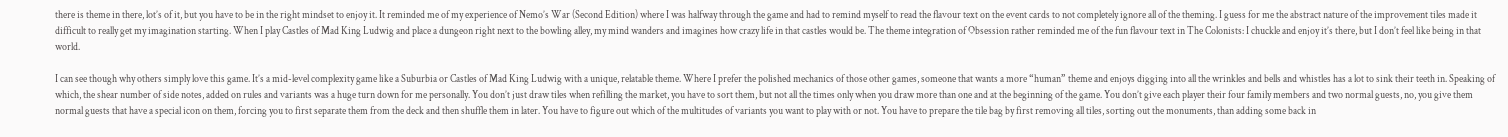there is theme in there, lot’s of it, but you have to be in the right mindset to enjoy it. It reminded me of my experience of Nemo’s War (Second Edition) where I was halfway through the game and had to remind myself to read the flavour text on the event cards to not completely ignore all of the theming. I guess for me the abstract nature of the improvement tiles made it difficult to really get my imagination starting. When I play Castles of Mad King Ludwig and place a dungeon right next to the bowling alley, my mind wanders and imagines how crazy life in that castles would be. The theme integration of Obsession rather reminded me of the fun flavour text in The Colonists: I chuckle and enjoy it’s there, but I don’t feel like being in that world.

I can see though why others simply love this game. It’s a mid-level complexity game like a Suburbia or Castles of Mad King Ludwig with a unique, relatable theme. Where I prefer the polished mechanics of those other games, someone that wants a more “human” theme and enjoys digging into all the wrinkles and bells and whistles has a lot to sink their teeth in. Speaking of which, the shear number of side notes, added on rules and variants was a huge turn down for me personally. You don’t just draw tiles when refilling the market, you have to sort them, but not all the times only when you draw more than one and at the beginning of the game. You don’t give each player their four family members and two normal guests, no, you give them normal guests that have a special icon on them, forcing you to first separate them from the deck and then shuffle them in later. You have to figure out which of the multitudes of variants you want to play with or not. You have to prepare the tile bag by first removing all tiles, sorting out the monuments, than adding some back in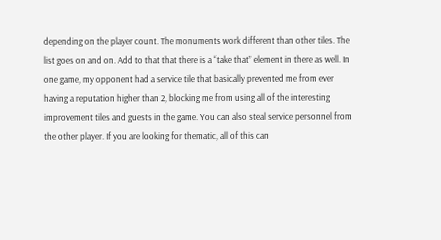depending on the player count. The monuments work different than other tiles. The list goes on and on. Add to that that there is a “take that” element in there as well. In one game, my opponent had a service tile that basically prevented me from ever having a reputation higher than 2, blocking me from using all of the interesting improvement tiles and guests in the game. You can also steal service personnel from the other player. If you are looking for thematic, all of this can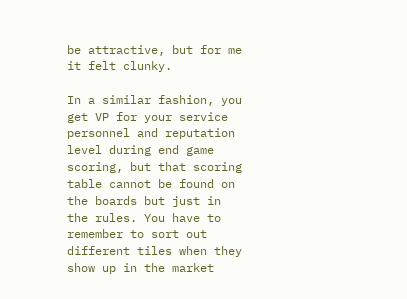be attractive, but for me it felt clunky.

In a similar fashion, you get VP for your service personnel and reputation level during end game scoring, but that scoring table cannot be found on the boards but just in the rules. You have to remember to sort out different tiles when they show up in the market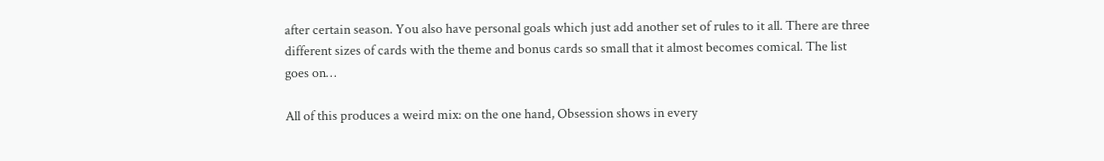after certain season. You also have personal goals which just add another set of rules to it all. There are three different sizes of cards with the theme and bonus cards so small that it almost becomes comical. The list goes on…

All of this produces a weird mix: on the one hand, Obsession shows in every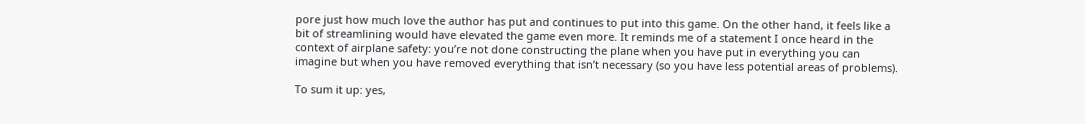pore just how much love the author has put and continues to put into this game. On the other hand, it feels like a bit of streamlining would have elevated the game even more. It reminds me of a statement I once heard in the context of airplane safety: you’re not done constructing the plane when you have put in everything you can imagine but when you have removed everything that isn’t necessary (so you have less potential areas of problems).

To sum it up: yes,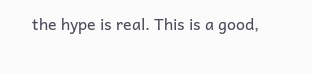the hype is real. This is a good,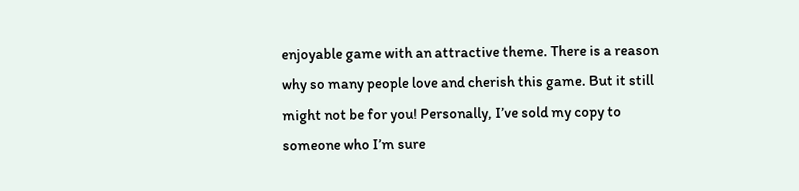enjoyable game with an attractive theme. There is a reason why so many people love and cherish this game. But it still might not be for you! Personally, I’ve sold my copy to someone who I’m sure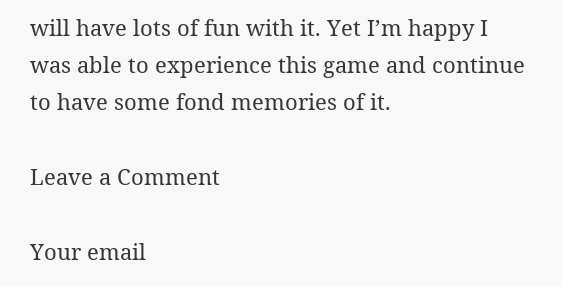will have lots of fun with it. Yet I’m happy I was able to experience this game and continue to have some fond memories of it.

Leave a Comment

Your email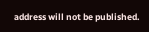address will not be published.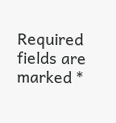Required fields are marked *